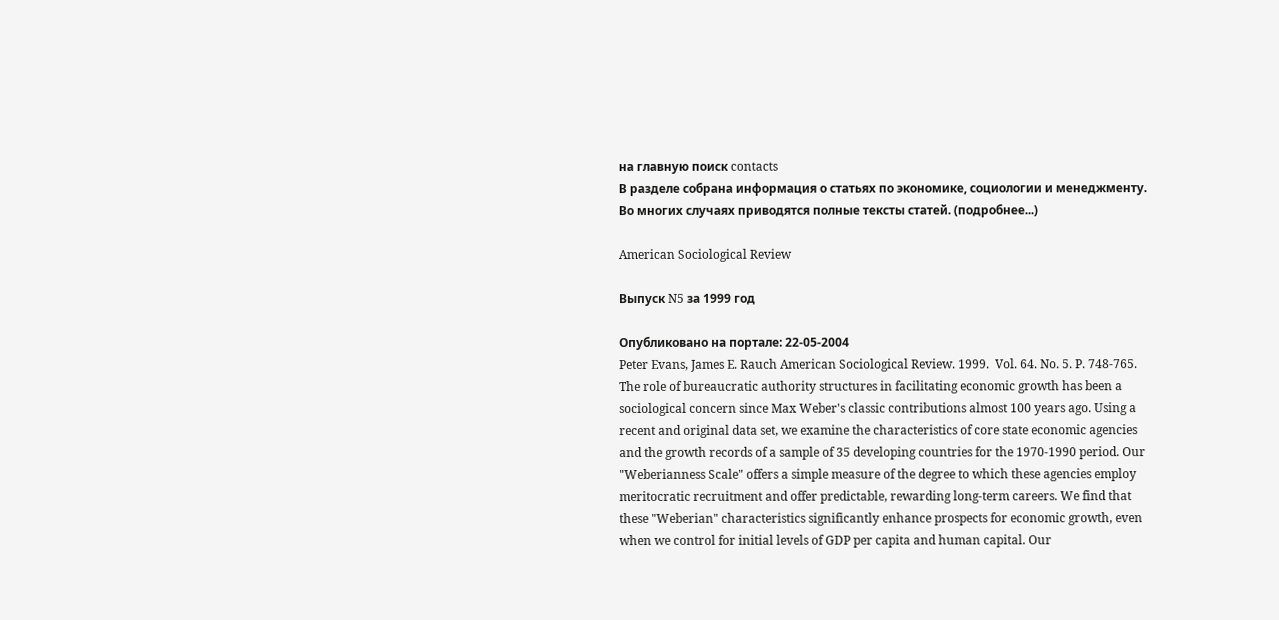на главную поиск contacts
В разделе собрана информация о статьях по экономике, социологии и менеджменту. Во многих случаях приводятся полные тексты статей. (подробнее...)

American Sociological Review

Выпуск N5 за 1999 год

Опубликовано на портале: 22-05-2004
Peter Evans, James E. Rauch American Sociological Review. 1999.  Vol. 64. No. 5. P. 748-765.
The role of bureaucratic authority structures in facilitating economic growth has been a sociological concern since Max Weber's classic contributions almost 100 years ago. Using a recent and original data set, we examine the characteristics of core state economic agencies and the growth records of a sample of 35 developing countries for the 1970-1990 period. Our "Weberianness Scale" offers a simple measure of the degree to which these agencies employ meritocratic recruitment and offer predictable, rewarding long-term careers. We find that these "Weberian" characteristics significantly enhance prospects for economic growth, even when we control for initial levels of GDP per capita and human capital. Our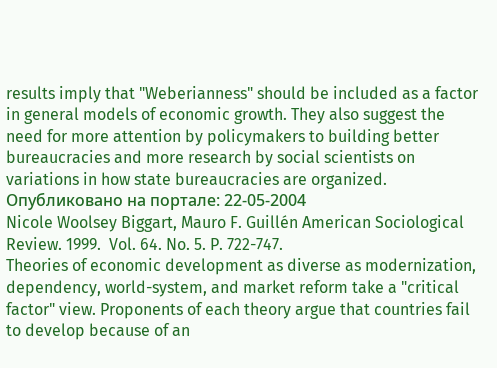results imply that "Weberianness" should be included as a factor in general models of economic growth. They also suggest the need for more attention by policymakers to building better bureaucracies and more research by social scientists on variations in how state bureaucracies are organized.
Опубликовано на портале: 22-05-2004
Nicole Woolsey Biggart, Mauro F. Guillén American Sociological Review. 1999.  Vol. 64. No. 5. P. 722-747.
Theories of economic development as diverse as modernization, dependency, world-system, and market reform take a "critical factor" view. Proponents of each theory argue that countries fail to develop because of an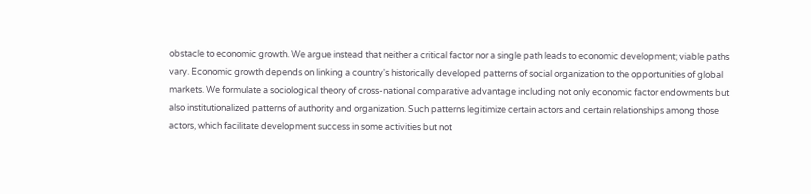obstacle to economic growth. We argue instead that neither a critical factor nor a single path leads to economic development; viable paths vary. Economic growth depends on linking a country's historically developed patterns of social organization to the opportunities of global markets. We formulate a sociological theory of cross-national comparative advantage including not only economic factor endowments but also institutionalized patterns of authority and organization. Such patterns legitimize certain actors and certain relationships among those actors, which facilitate development success in some activities but not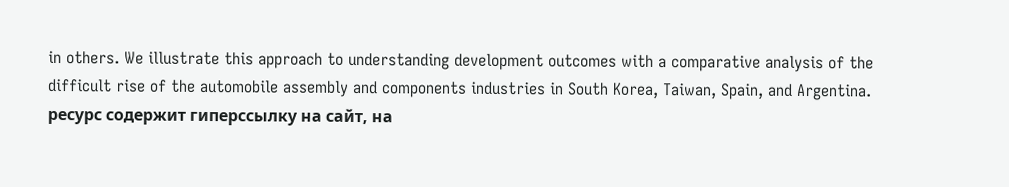in others. We illustrate this approach to understanding development outcomes with a comparative analysis of the difficult rise of the automobile assembly and components industries in South Korea, Taiwan, Spain, and Argentina.
ресурс содержит гиперссылку на сайт, на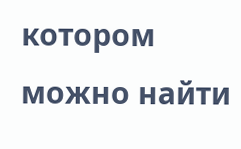котором можно найти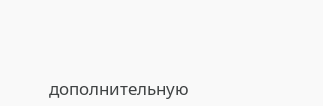дополнительную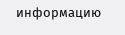информацию